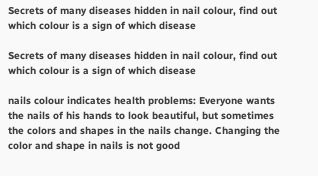Secrets of many diseases hidden in nail colour, find out which colour is a sign of which disease

Secrets of many diseases hidden in nail colour, find out which colour is a sign of which disease

nails colour indicates health problems: Everyone wants the nails of his hands to look beautiful, but sometimes the colors and shapes in the nails change. Changing the color and shape in nails is not good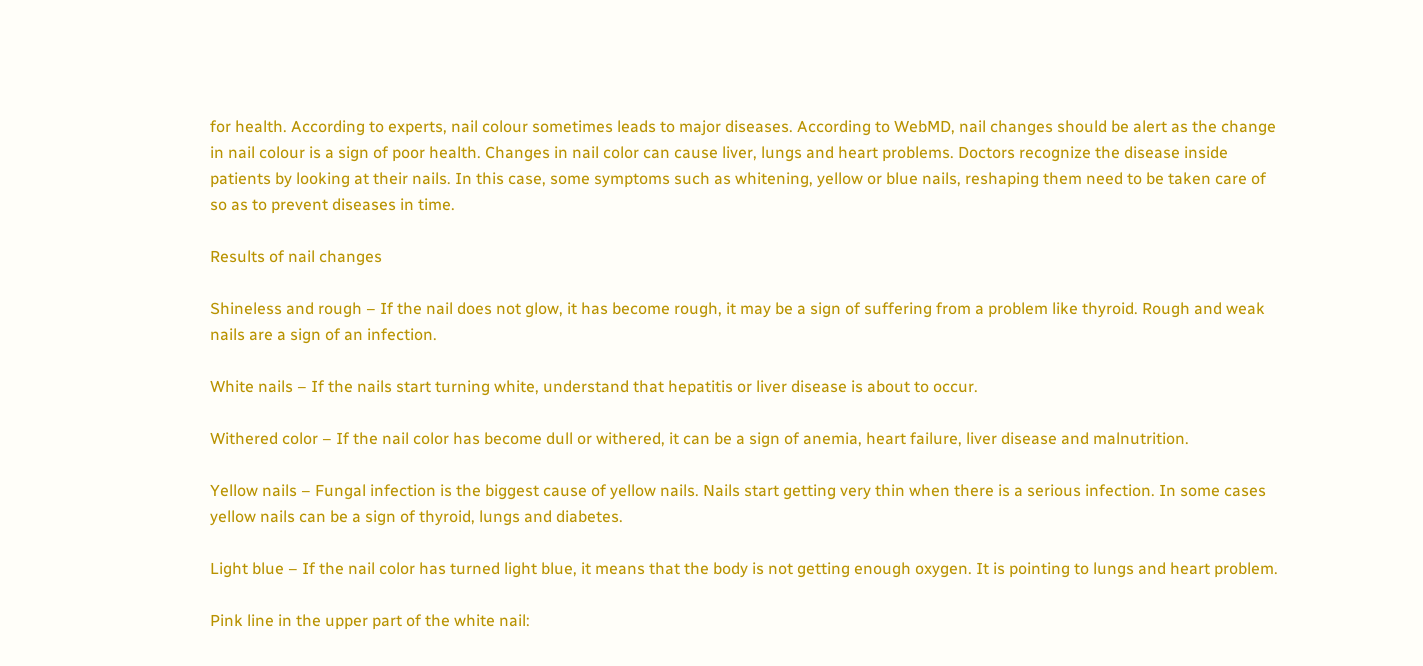for health. According to experts, nail colour sometimes leads to major diseases. According to WebMD, nail changes should be alert as the change in nail colour is a sign of poor health. Changes in nail color can cause liver, lungs and heart problems. Doctors recognize the disease inside patients by looking at their nails. In this case, some symptoms such as whitening, yellow or blue nails, reshaping them need to be taken care of so as to prevent diseases in time.

Results of nail changes

Shineless and rough – If the nail does not glow, it has become rough, it may be a sign of suffering from a problem like thyroid. Rough and weak nails are a sign of an infection.

White nails – If the nails start turning white, understand that hepatitis or liver disease is about to occur.

Withered color – If the nail color has become dull or withered, it can be a sign of anemia, heart failure, liver disease and malnutrition.

Yellow nails – Fungal infection is the biggest cause of yellow nails. Nails start getting very thin when there is a serious infection. In some cases yellow nails can be a sign of thyroid, lungs and diabetes.

Light blue – If the nail color has turned light blue, it means that the body is not getting enough oxygen. It is pointing to lungs and heart problem.

Pink line in the upper part of the white nail: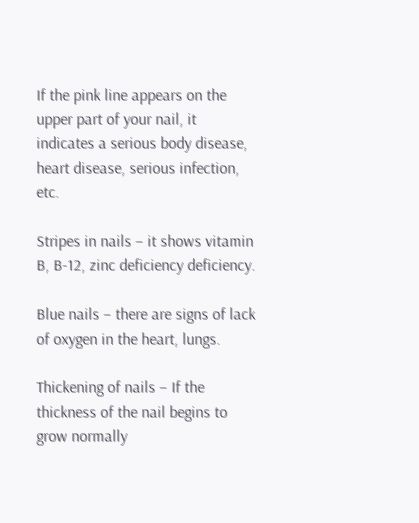If the pink line appears on the upper part of your nail, it indicates a serious body disease, heart disease, serious infection, etc.

Stripes in nails – it shows vitamin B, B-12, zinc deficiency deficiency.

Blue nails – there are signs of lack of oxygen in the heart, lungs.

Thickening of nails – If the thickness of the nail begins to grow normally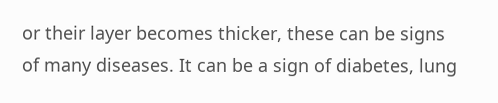or their layer becomes thicker, these can be signs of many diseases. It can be a sign of diabetes, lung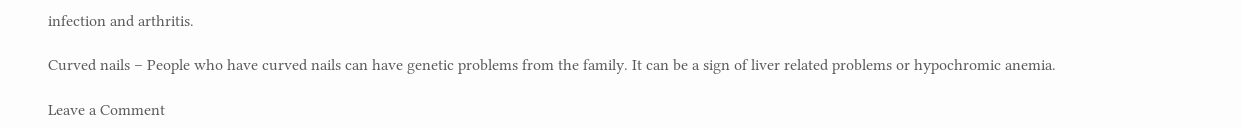infection and arthritis.

Curved nails – People who have curved nails can have genetic problems from the family. It can be a sign of liver related problems or hypochromic anemia.

Leave a Comment